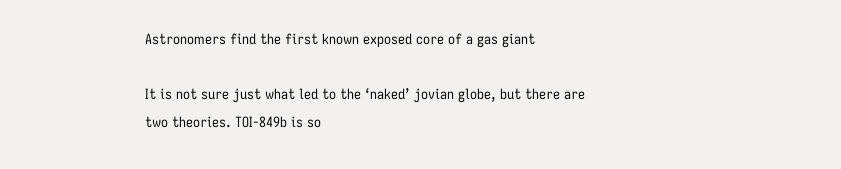Astronomers find the first known exposed core of a gas giant

It is not sure just what led to the ‘naked’ jovian globe, but there are two theories. TOI-849b is so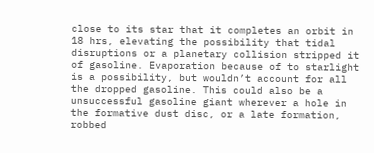close to its star that it completes an orbit in 18 hrs, elevating the possibility that tidal disruptions or a planetary collision stripped it of gasoline. Evaporation because of to starlight is a possibility, but wouldn’t account for all the dropped gasoline. This could also be a unsuccessful gasoline giant wherever a hole in the formative dust disc, or a late formation, robbed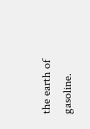the earth of gasoline.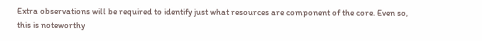Extra observations will be required to identify just what resources are component of the core. Even so, this is noteworthy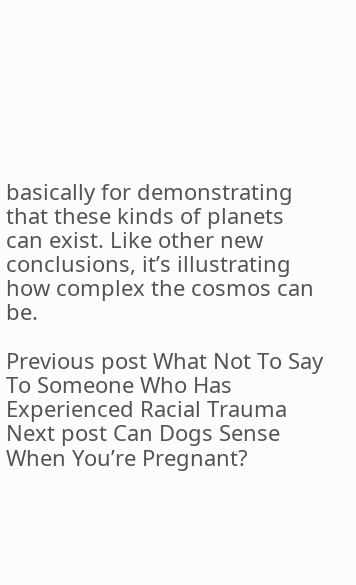basically for demonstrating that these kinds of planets can exist. Like other new conclusions, it’s illustrating how complex the cosmos can be.

Previous post What Not To Say To Someone Who Has Experienced Racial Trauma
Next post Can Dogs Sense When You’re Pregnant?